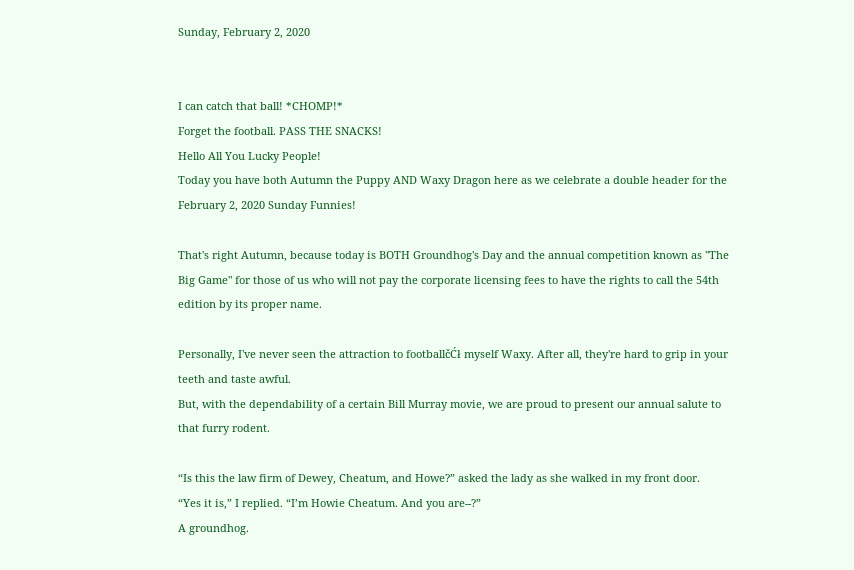Sunday, February 2, 2020


I can catch that ball! *CHOMP!*
Forget the football. PASS THE SNACKS!
Hello All You Lucky People!
Today you have both Autumn the Puppy AND Waxy Dragon here as we celebrate a double header for the February 2, 2020 Sunday Funnies!

That's right Autumn, because today is BOTH Groundhog's Day and the annual competition known as "The Big Game" for those of us who will not pay the corporate licensing fees to have the rights to call the 54th edition by its proper name.

Personally, I've never seen the attraction to footballčĆł myself Waxy. After all, they're hard to grip in your teeth and taste awful.
But, with the dependability of a certain Bill Murray movie, we are proud to present our annual salute to that furry rodent.

“Is this the law firm of Dewey, Cheatum, and Howe?” asked the lady as she walked in my front door.
“Yes it is,” I replied. “I’m Howie Cheatum. And you are--?”
A groundhog.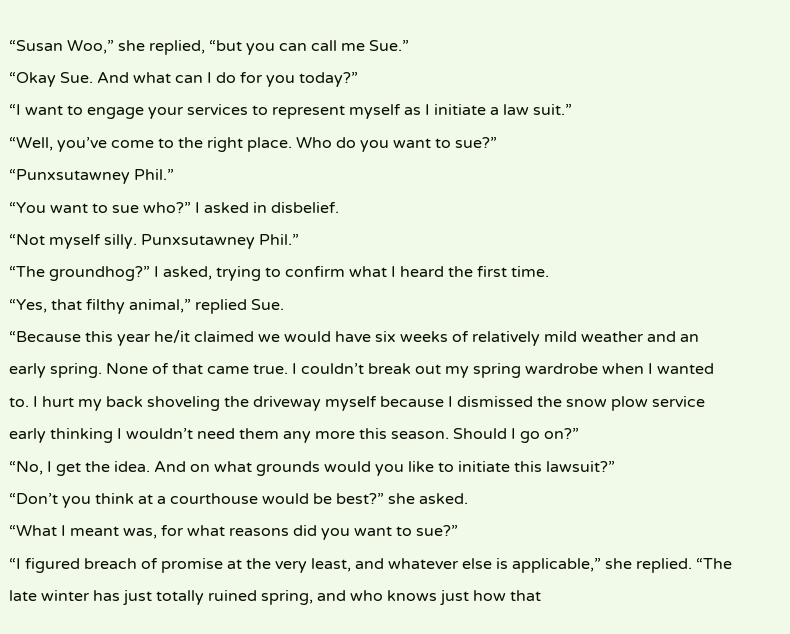“Susan Woo,” she replied, “but you can call me Sue.”
“Okay Sue. And what can I do for you today?”
“I want to engage your services to represent myself as I initiate a law suit.”
“Well, you’ve come to the right place. Who do you want to sue?”
“Punxsutawney Phil.”
“You want to sue who?” I asked in disbelief.
“Not myself silly. Punxsutawney Phil.”
“The groundhog?” I asked, trying to confirm what I heard the first time.
“Yes, that filthy animal,” replied Sue.
“Because this year he/it claimed we would have six weeks of relatively mild weather and an early spring. None of that came true. I couldn’t break out my spring wardrobe when I wanted to. I hurt my back shoveling the driveway myself because I dismissed the snow plow service early thinking I wouldn’t need them any more this season. Should I go on?”
“No, I get the idea. And on what grounds would you like to initiate this lawsuit?”
“Don’t you think at a courthouse would be best?” she asked.
“What I meant was, for what reasons did you want to sue?”
“I figured breach of promise at the very least, and whatever else is applicable,” she replied. “The late winter has just totally ruined spring, and who knows just how that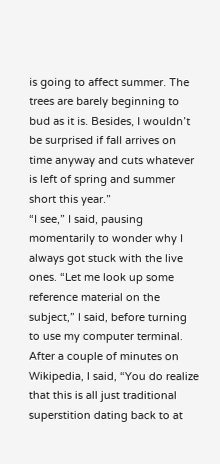is going to affect summer. The trees are barely beginning to bud as it is. Besides, I wouldn’t be surprised if fall arrives on time anyway and cuts whatever is left of spring and summer short this year.”
“I see,” I said, pausing momentarily to wonder why I always got stuck with the live ones. “Let me look up some reference material on the subject,” I said, before turning to use my computer terminal. After a couple of minutes on Wikipedia, I said, “You do realize that this is all just traditional superstition dating back to at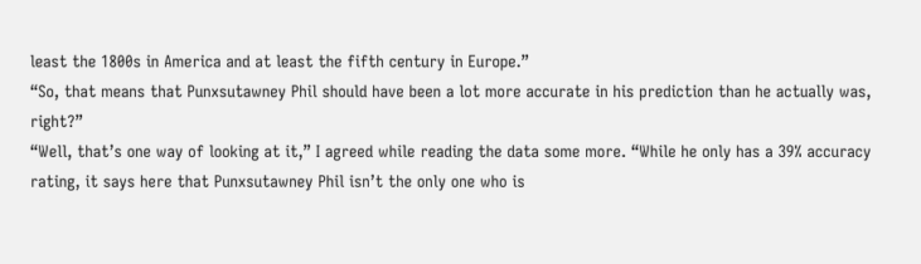least the 1800s in America and at least the fifth century in Europe.”
“So, that means that Punxsutawney Phil should have been a lot more accurate in his prediction than he actually was, right?”
“Well, that’s one way of looking at it,” I agreed while reading the data some more. “While he only has a 39% accuracy rating, it says here that Punxsutawney Phil isn’t the only one who is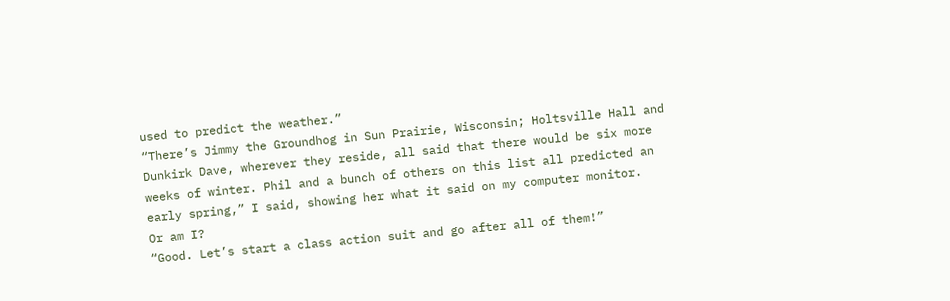used to predict the weather.”
“There’s Jimmy the Groundhog in Sun Prairie, Wisconsin; Holtsville Hall and Dunkirk Dave, wherever they reside, all said that there would be six more weeks of winter. Phil and a bunch of others on this list all predicted an early spring,” I said, showing her what it said on my computer monitor.
Or am I?
“Good. Let’s start a class action suit and go after all of them!”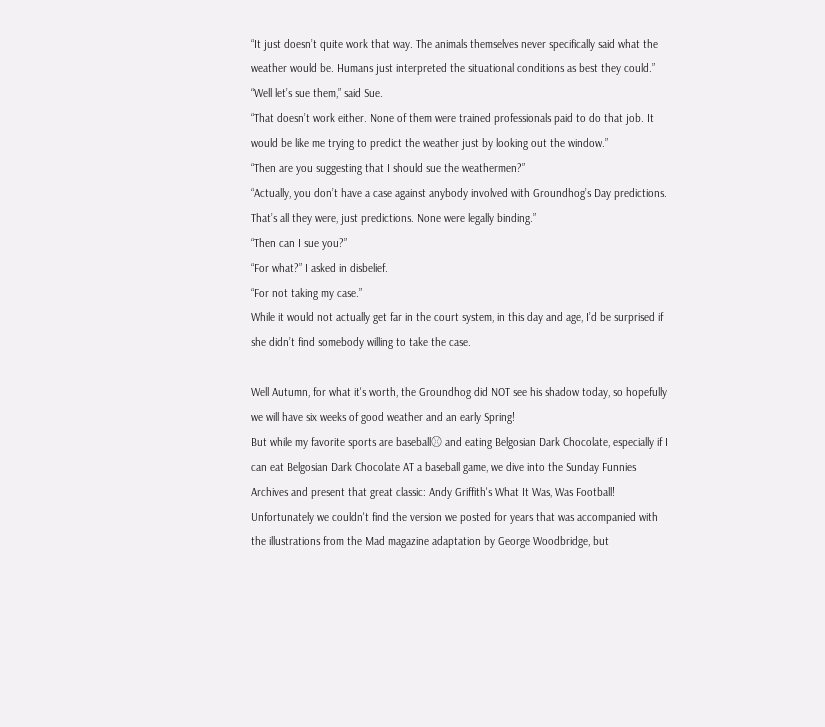“It just doesn’t quite work that way. The animals themselves never specifically said what the weather would be. Humans just interpreted the situational conditions as best they could.”
“Well let’s sue them,” said Sue.
“That doesn’t work either. None of them were trained professionals paid to do that job. It would be like me trying to predict the weather just by looking out the window.”
“Then are you suggesting that I should sue the weathermen?”
“Actually, you don’t have a case against anybody involved with Groundhog’s Day predictions. That’s all they were, just predictions. None were legally binding.”
“Then can I sue you?”
“For what?” I asked in disbelief.
“For not taking my case.”
While it would not actually get far in the court system, in this day and age, I’d be surprised if she didn’t find somebody willing to take the case.

Well Autumn, for what it's worth, the Groundhog did NOT see his shadow today, so hopefully we will have six weeks of good weather and an early Spring!
But while my favorite sports are baseball⚾ and eating Belgosian Dark Chocolate, especially if I can eat Belgosian Dark Chocolate AT a baseball game, we dive into the Sunday Funnies Archives and present that great classic: Andy Griffith's What It Was, Was Football! Unfortunately we couldn't find the version we posted for years that was accompanied with the illustrations from the Mad magazine adaptation by George Woodbridge, but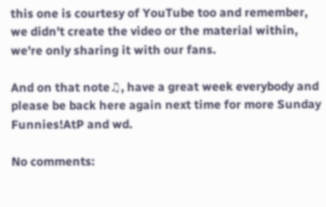this one is courtesy of YouTube too and remember, we didn't create the video or the material within, we're only sharing it with our fans.

And on that note♫, have a great week everybody and please be back here again next time for more Sunday Funnies!AtP and wd.

No comments: